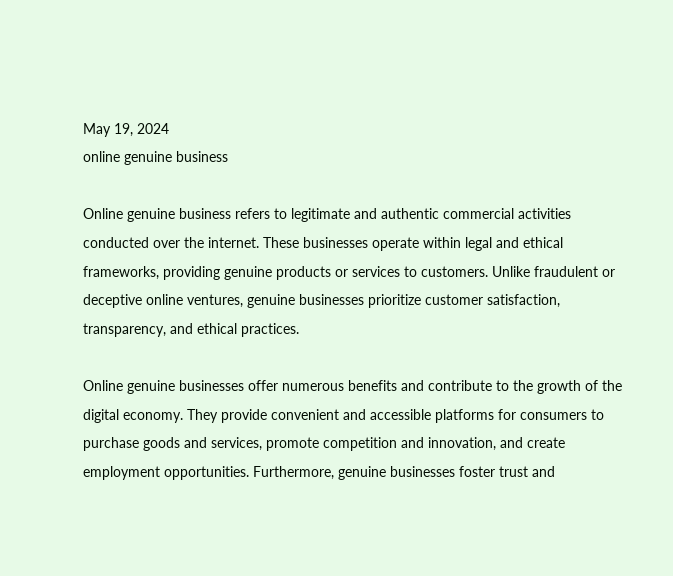May 19, 2024
online genuine business

Online genuine business refers to legitimate and authentic commercial activities conducted over the internet. These businesses operate within legal and ethical frameworks, providing genuine products or services to customers. Unlike fraudulent or deceptive online ventures, genuine businesses prioritize customer satisfaction, transparency, and ethical practices.

Online genuine businesses offer numerous benefits and contribute to the growth of the digital economy. They provide convenient and accessible platforms for consumers to purchase goods and services, promote competition and innovation, and create employment opportunities. Furthermore, genuine businesses foster trust and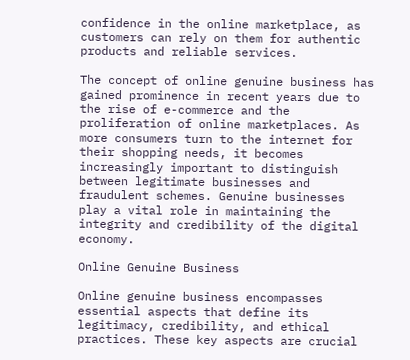confidence in the online marketplace, as customers can rely on them for authentic products and reliable services.

The concept of online genuine business has gained prominence in recent years due to the rise of e-commerce and the proliferation of online marketplaces. As more consumers turn to the internet for their shopping needs, it becomes increasingly important to distinguish between legitimate businesses and fraudulent schemes. Genuine businesses play a vital role in maintaining the integrity and credibility of the digital economy.

Online Genuine Business

Online genuine business encompasses essential aspects that define its legitimacy, credibility, and ethical practices. These key aspects are crucial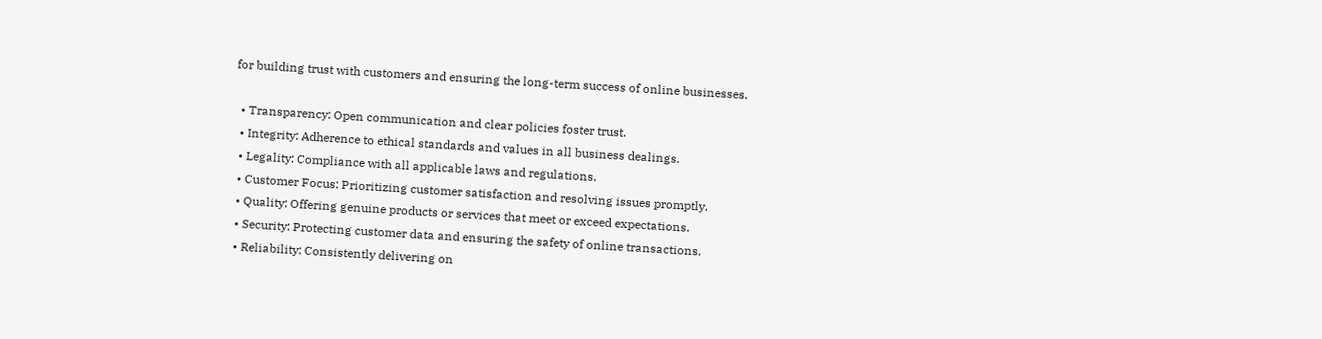for building trust with customers and ensuring the long-term success of online businesses.

  • Transparency: Open communication and clear policies foster trust.
  • Integrity: Adherence to ethical standards and values in all business dealings.
  • Legality: Compliance with all applicable laws and regulations.
  • Customer Focus: Prioritizing customer satisfaction and resolving issues promptly.
  • Quality: Offering genuine products or services that meet or exceed expectations.
  • Security: Protecting customer data and ensuring the safety of online transactions.
  • Reliability: Consistently delivering on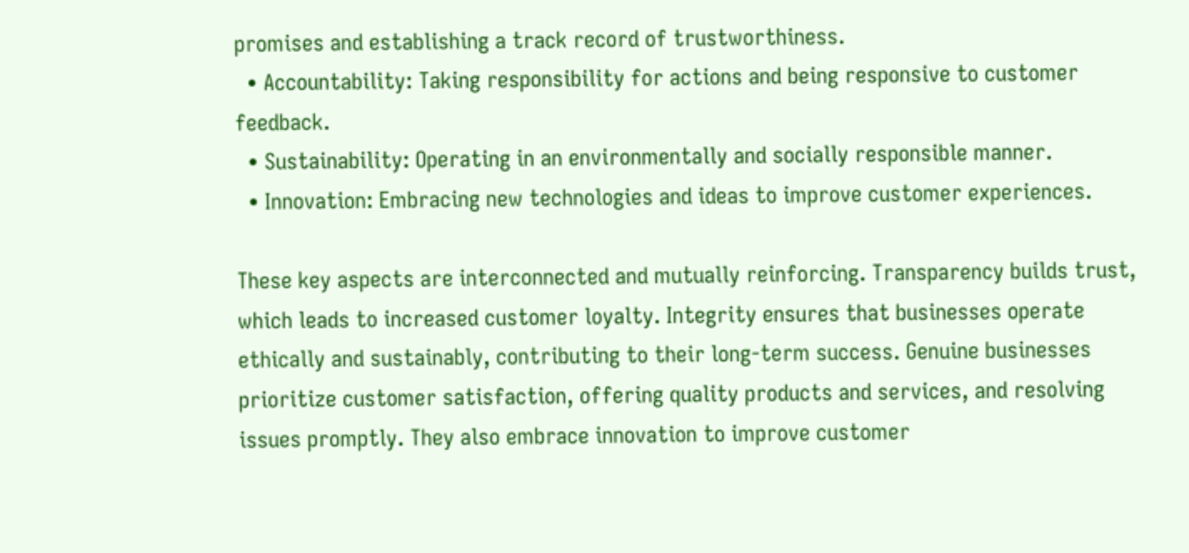promises and establishing a track record of trustworthiness.
  • Accountability: Taking responsibility for actions and being responsive to customer feedback.
  • Sustainability: Operating in an environmentally and socially responsible manner.
  • Innovation: Embracing new technologies and ideas to improve customer experiences.

These key aspects are interconnected and mutually reinforcing. Transparency builds trust, which leads to increased customer loyalty. Integrity ensures that businesses operate ethically and sustainably, contributing to their long-term success. Genuine businesses prioritize customer satisfaction, offering quality products and services, and resolving issues promptly. They also embrace innovation to improve customer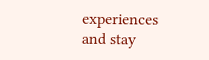experiences and stay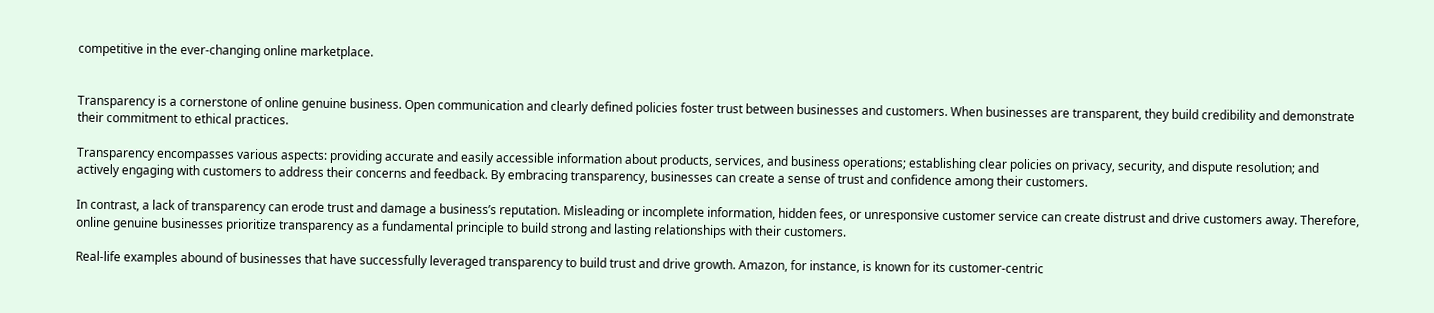competitive in the ever-changing online marketplace.


Transparency is a cornerstone of online genuine business. Open communication and clearly defined policies foster trust between businesses and customers. When businesses are transparent, they build credibility and demonstrate their commitment to ethical practices.

Transparency encompasses various aspects: providing accurate and easily accessible information about products, services, and business operations; establishing clear policies on privacy, security, and dispute resolution; and actively engaging with customers to address their concerns and feedback. By embracing transparency, businesses can create a sense of trust and confidence among their customers.

In contrast, a lack of transparency can erode trust and damage a business’s reputation. Misleading or incomplete information, hidden fees, or unresponsive customer service can create distrust and drive customers away. Therefore, online genuine businesses prioritize transparency as a fundamental principle to build strong and lasting relationships with their customers.

Real-life examples abound of businesses that have successfully leveraged transparency to build trust and drive growth. Amazon, for instance, is known for its customer-centric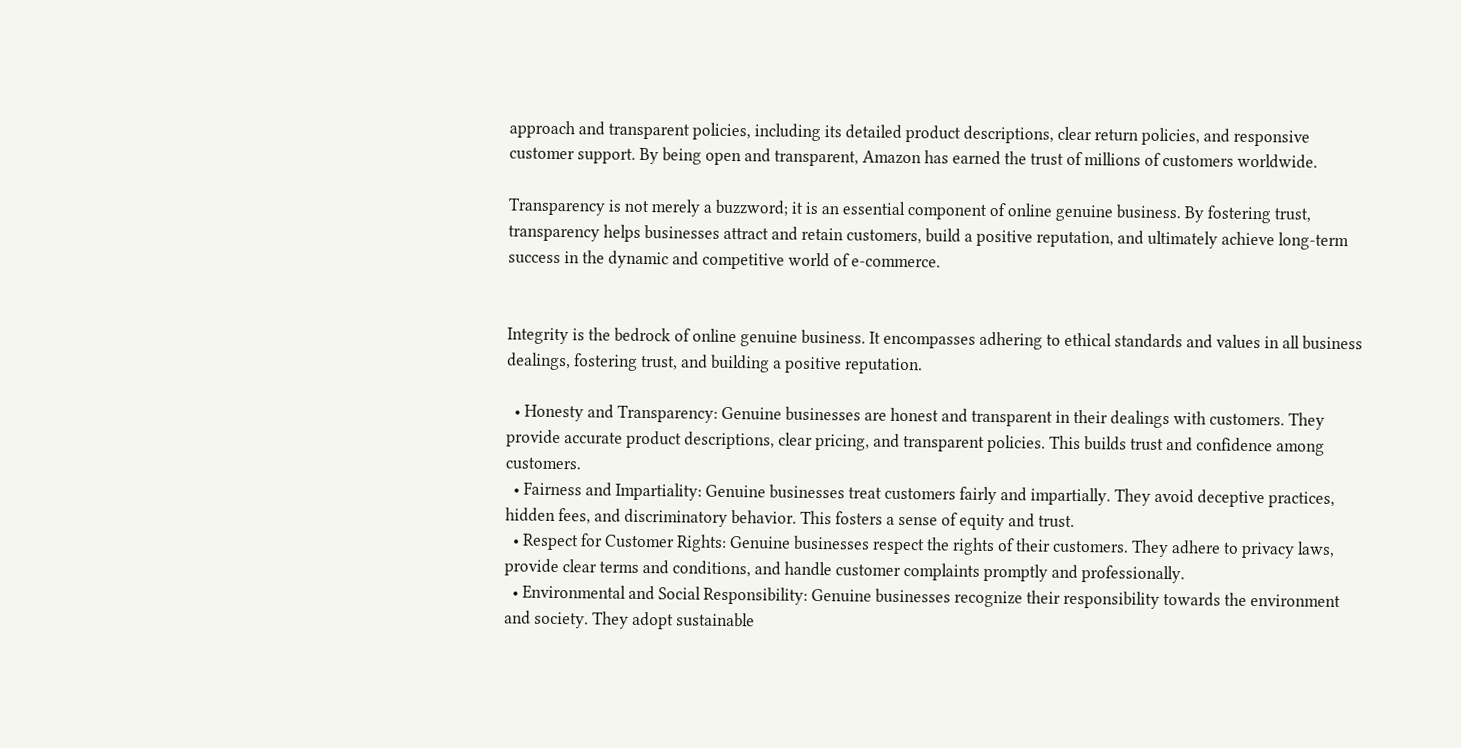approach and transparent policies, including its detailed product descriptions, clear return policies, and responsive customer support. By being open and transparent, Amazon has earned the trust of millions of customers worldwide.

Transparency is not merely a buzzword; it is an essential component of online genuine business. By fostering trust, transparency helps businesses attract and retain customers, build a positive reputation, and ultimately achieve long-term success in the dynamic and competitive world of e-commerce.


Integrity is the bedrock of online genuine business. It encompasses adhering to ethical standards and values in all business dealings, fostering trust, and building a positive reputation.

  • Honesty and Transparency: Genuine businesses are honest and transparent in their dealings with customers. They provide accurate product descriptions, clear pricing, and transparent policies. This builds trust and confidence among customers.
  • Fairness and Impartiality: Genuine businesses treat customers fairly and impartially. They avoid deceptive practices, hidden fees, and discriminatory behavior. This fosters a sense of equity and trust.
  • Respect for Customer Rights: Genuine businesses respect the rights of their customers. They adhere to privacy laws, provide clear terms and conditions, and handle customer complaints promptly and professionally.
  • Environmental and Social Responsibility: Genuine businesses recognize their responsibility towards the environment and society. They adopt sustainable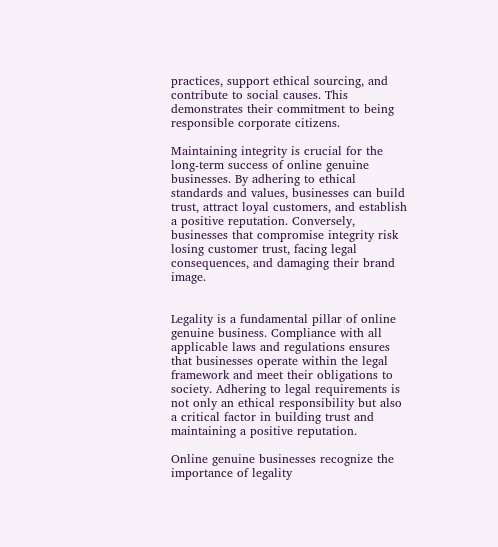practices, support ethical sourcing, and contribute to social causes. This demonstrates their commitment to being responsible corporate citizens.

Maintaining integrity is crucial for the long-term success of online genuine businesses. By adhering to ethical standards and values, businesses can build trust, attract loyal customers, and establish a positive reputation. Conversely, businesses that compromise integrity risk losing customer trust, facing legal consequences, and damaging their brand image.


Legality is a fundamental pillar of online genuine business. Compliance with all applicable laws and regulations ensures that businesses operate within the legal framework and meet their obligations to society. Adhering to legal requirements is not only an ethical responsibility but also a critical factor in building trust and maintaining a positive reputation.

Online genuine businesses recognize the importance of legality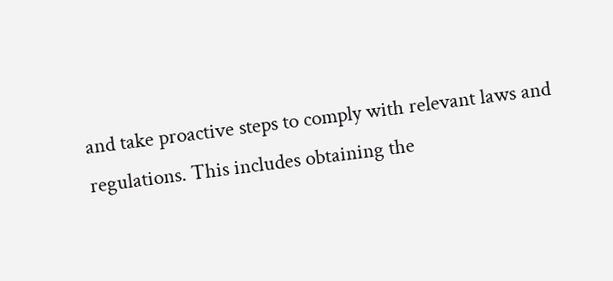and take proactive steps to comply with relevant laws and regulations. This includes obtaining the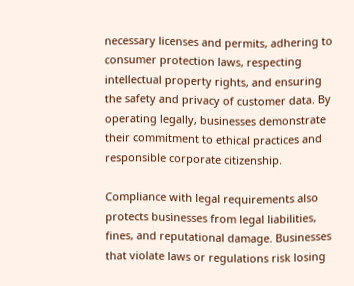necessary licenses and permits, adhering to consumer protection laws, respecting intellectual property rights, and ensuring the safety and privacy of customer data. By operating legally, businesses demonstrate their commitment to ethical practices and responsible corporate citizenship.

Compliance with legal requirements also protects businesses from legal liabilities, fines, and reputational damage. Businesses that violate laws or regulations risk losing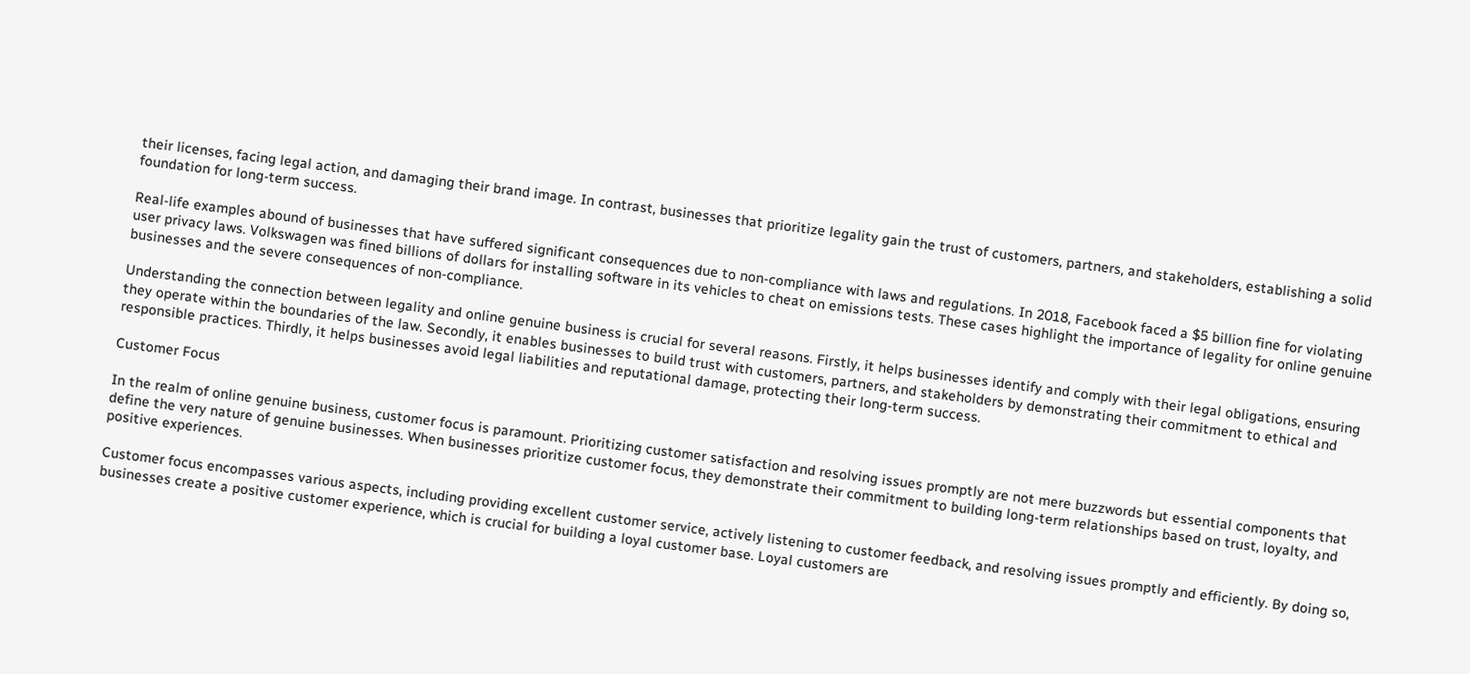their licenses, facing legal action, and damaging their brand image. In contrast, businesses that prioritize legality gain the trust of customers, partners, and stakeholders, establishing a solid foundation for long-term success.

Real-life examples abound of businesses that have suffered significant consequences due to non-compliance with laws and regulations. In 2018, Facebook faced a $5 billion fine for violating user privacy laws. Volkswagen was fined billions of dollars for installing software in its vehicles to cheat on emissions tests. These cases highlight the importance of legality for online genuine businesses and the severe consequences of non-compliance.

Understanding the connection between legality and online genuine business is crucial for several reasons. Firstly, it helps businesses identify and comply with their legal obligations, ensuring they operate within the boundaries of the law. Secondly, it enables businesses to build trust with customers, partners, and stakeholders by demonstrating their commitment to ethical and responsible practices. Thirdly, it helps businesses avoid legal liabilities and reputational damage, protecting their long-term success.

Customer Focus

In the realm of online genuine business, customer focus is paramount. Prioritizing customer satisfaction and resolving issues promptly are not mere buzzwords but essential components that define the very nature of genuine businesses. When businesses prioritize customer focus, they demonstrate their commitment to building long-term relationships based on trust, loyalty, and positive experiences.

Customer focus encompasses various aspects, including providing excellent customer service, actively listening to customer feedback, and resolving issues promptly and efficiently. By doing so, businesses create a positive customer experience, which is crucial for building a loyal customer base. Loyal customers are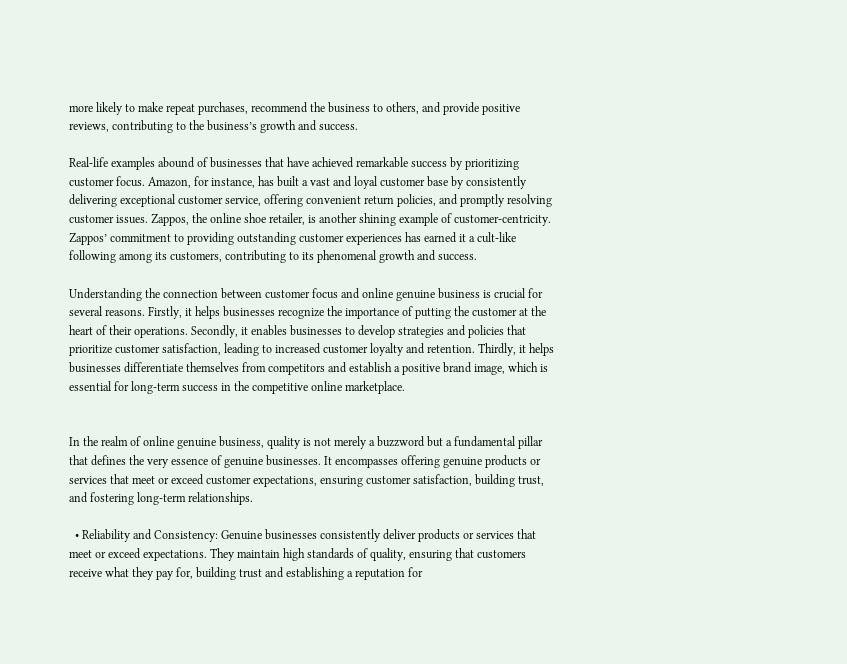more likely to make repeat purchases, recommend the business to others, and provide positive reviews, contributing to the business’s growth and success.

Real-life examples abound of businesses that have achieved remarkable success by prioritizing customer focus. Amazon, for instance, has built a vast and loyal customer base by consistently delivering exceptional customer service, offering convenient return policies, and promptly resolving customer issues. Zappos, the online shoe retailer, is another shining example of customer-centricity. Zappos’ commitment to providing outstanding customer experiences has earned it a cult-like following among its customers, contributing to its phenomenal growth and success.

Understanding the connection between customer focus and online genuine business is crucial for several reasons. Firstly, it helps businesses recognize the importance of putting the customer at the heart of their operations. Secondly, it enables businesses to develop strategies and policies that prioritize customer satisfaction, leading to increased customer loyalty and retention. Thirdly, it helps businesses differentiate themselves from competitors and establish a positive brand image, which is essential for long-term success in the competitive online marketplace.


In the realm of online genuine business, quality is not merely a buzzword but a fundamental pillar that defines the very essence of genuine businesses. It encompasses offering genuine products or services that meet or exceed customer expectations, ensuring customer satisfaction, building trust, and fostering long-term relationships.

  • Reliability and Consistency: Genuine businesses consistently deliver products or services that meet or exceed expectations. They maintain high standards of quality, ensuring that customers receive what they pay for, building trust and establishing a reputation for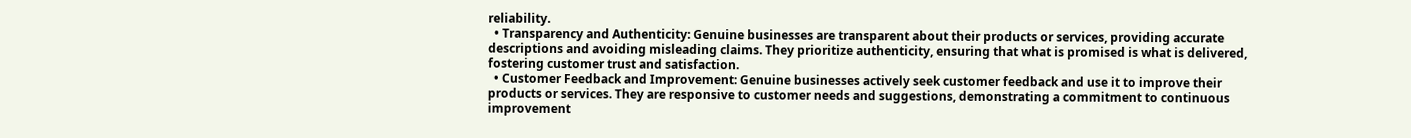reliability.
  • Transparency and Authenticity: Genuine businesses are transparent about their products or services, providing accurate descriptions and avoiding misleading claims. They prioritize authenticity, ensuring that what is promised is what is delivered, fostering customer trust and satisfaction.
  • Customer Feedback and Improvement: Genuine businesses actively seek customer feedback and use it to improve their products or services. They are responsive to customer needs and suggestions, demonstrating a commitment to continuous improvement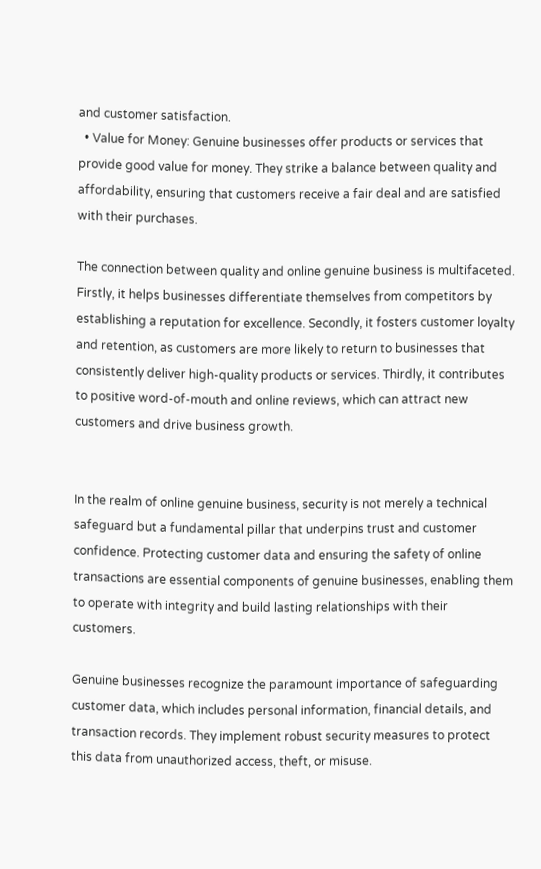and customer satisfaction.
  • Value for Money: Genuine businesses offer products or services that provide good value for money. They strike a balance between quality and affordability, ensuring that customers receive a fair deal and are satisfied with their purchases.

The connection between quality and online genuine business is multifaceted. Firstly, it helps businesses differentiate themselves from competitors by establishing a reputation for excellence. Secondly, it fosters customer loyalty and retention, as customers are more likely to return to businesses that consistently deliver high-quality products or services. Thirdly, it contributes to positive word-of-mouth and online reviews, which can attract new customers and drive business growth.


In the realm of online genuine business, security is not merely a technical safeguard but a fundamental pillar that underpins trust and customer confidence. Protecting customer data and ensuring the safety of online transactions are essential components of genuine businesses, enabling them to operate with integrity and build lasting relationships with their customers.

Genuine businesses recognize the paramount importance of safeguarding customer data, which includes personal information, financial details, and transaction records. They implement robust security measures to protect this data from unauthorized access, theft, or misuse.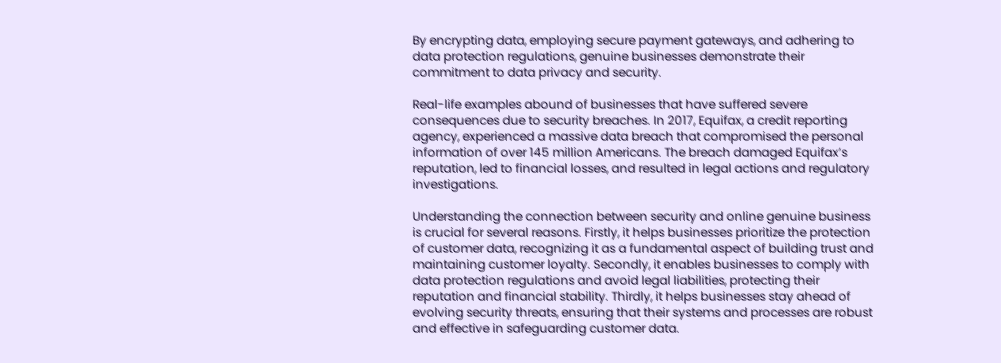By encrypting data, employing secure payment gateways, and adhering to data protection regulations, genuine businesses demonstrate their commitment to data privacy and security.

Real-life examples abound of businesses that have suffered severe consequences due to security breaches. In 2017, Equifax, a credit reporting agency, experienced a massive data breach that compromised the personal information of over 145 million Americans. The breach damaged Equifax’s reputation, led to financial losses, and resulted in legal actions and regulatory investigations.

Understanding the connection between security and online genuine business is crucial for several reasons. Firstly, it helps businesses prioritize the protection of customer data, recognizing it as a fundamental aspect of building trust and maintaining customer loyalty. Secondly, it enables businesses to comply with data protection regulations and avoid legal liabilities, protecting their reputation and financial stability. Thirdly, it helps businesses stay ahead of evolving security threats, ensuring that their systems and processes are robust and effective in safeguarding customer data.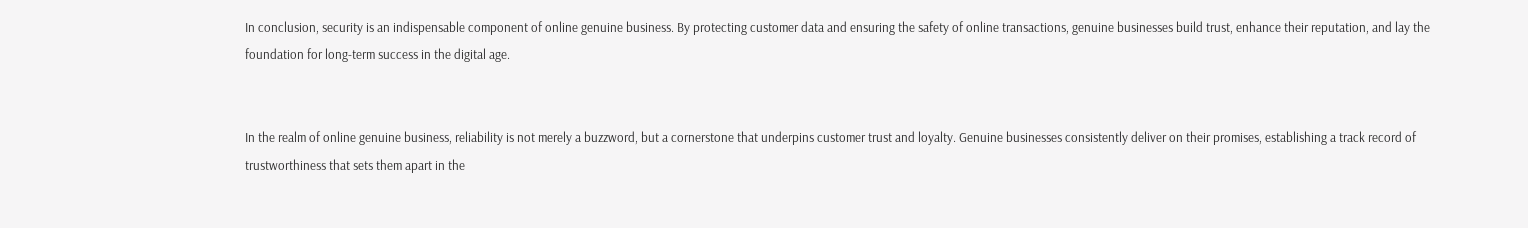In conclusion, security is an indispensable component of online genuine business. By protecting customer data and ensuring the safety of online transactions, genuine businesses build trust, enhance their reputation, and lay the foundation for long-term success in the digital age.


In the realm of online genuine business, reliability is not merely a buzzword, but a cornerstone that underpins customer trust and loyalty. Genuine businesses consistently deliver on their promises, establishing a track record of trustworthiness that sets them apart in the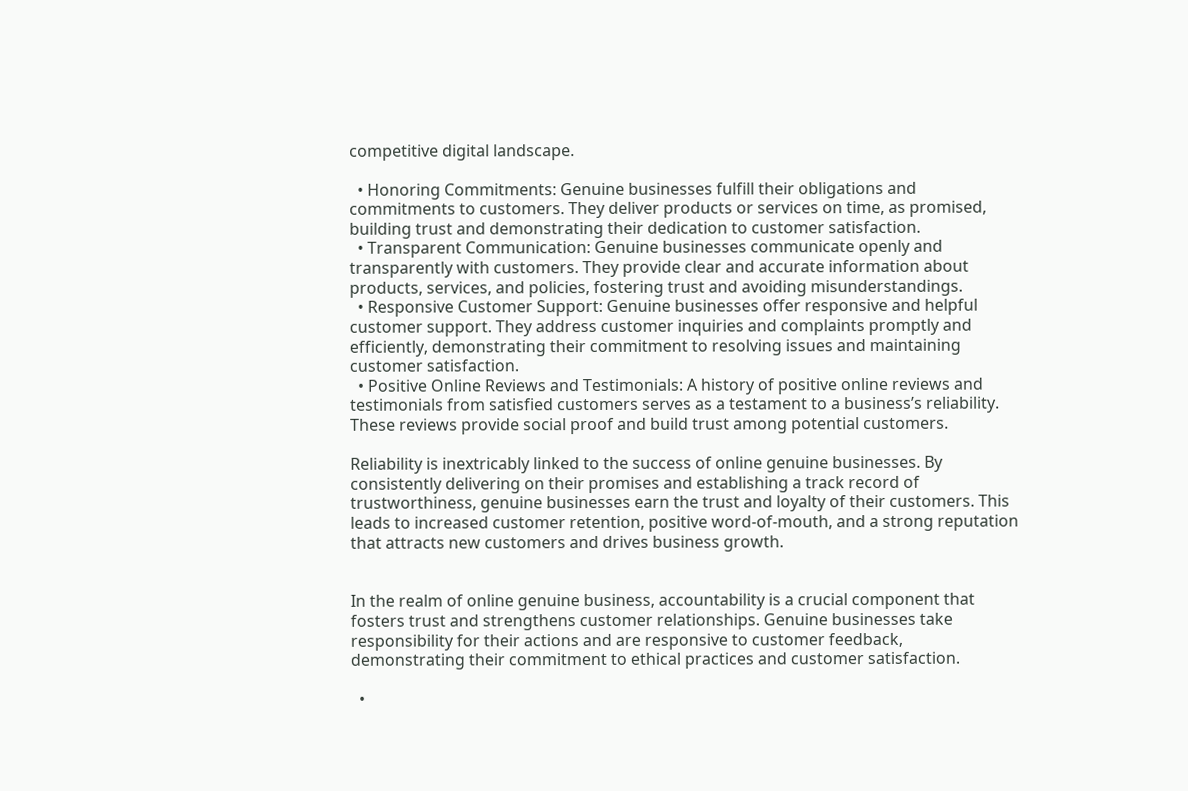competitive digital landscape.

  • Honoring Commitments: Genuine businesses fulfill their obligations and commitments to customers. They deliver products or services on time, as promised, building trust and demonstrating their dedication to customer satisfaction.
  • Transparent Communication: Genuine businesses communicate openly and transparently with customers. They provide clear and accurate information about products, services, and policies, fostering trust and avoiding misunderstandings.
  • Responsive Customer Support: Genuine businesses offer responsive and helpful customer support. They address customer inquiries and complaints promptly and efficiently, demonstrating their commitment to resolving issues and maintaining customer satisfaction.
  • Positive Online Reviews and Testimonials: A history of positive online reviews and testimonials from satisfied customers serves as a testament to a business’s reliability. These reviews provide social proof and build trust among potential customers.

Reliability is inextricably linked to the success of online genuine businesses. By consistently delivering on their promises and establishing a track record of trustworthiness, genuine businesses earn the trust and loyalty of their customers. This leads to increased customer retention, positive word-of-mouth, and a strong reputation that attracts new customers and drives business growth.


In the realm of online genuine business, accountability is a crucial component that fosters trust and strengthens customer relationships. Genuine businesses take responsibility for their actions and are responsive to customer feedback, demonstrating their commitment to ethical practices and customer satisfaction.

  •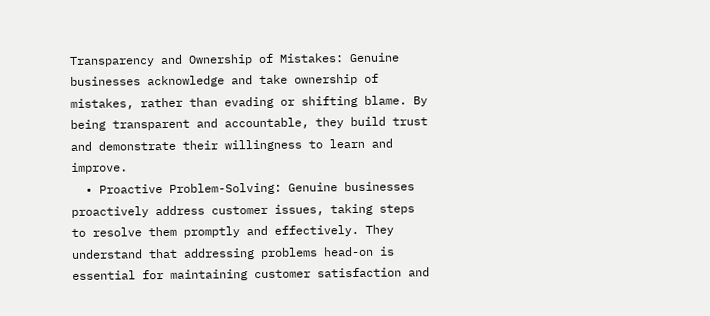Transparency and Ownership of Mistakes: Genuine businesses acknowledge and take ownership of mistakes, rather than evading or shifting blame. By being transparent and accountable, they build trust and demonstrate their willingness to learn and improve.
  • Proactive Problem-Solving: Genuine businesses proactively address customer issues, taking steps to resolve them promptly and effectively. They understand that addressing problems head-on is essential for maintaining customer satisfaction and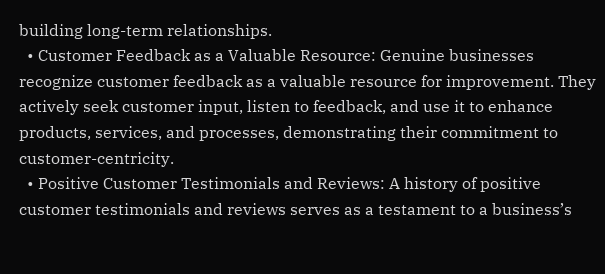building long-term relationships.
  • Customer Feedback as a Valuable Resource: Genuine businesses recognize customer feedback as a valuable resource for improvement. They actively seek customer input, listen to feedback, and use it to enhance products, services, and processes, demonstrating their commitment to customer-centricity.
  • Positive Customer Testimonials and Reviews: A history of positive customer testimonials and reviews serves as a testament to a business’s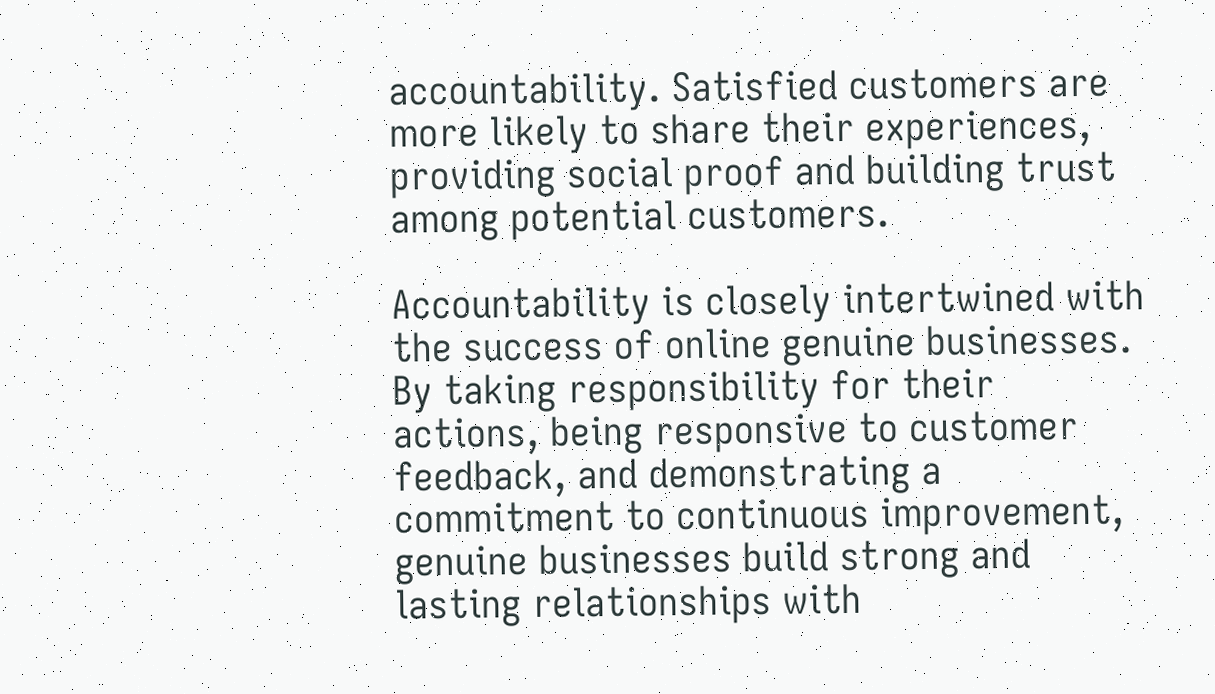accountability. Satisfied customers are more likely to share their experiences, providing social proof and building trust among potential customers.

Accountability is closely intertwined with the success of online genuine businesses. By taking responsibility for their actions, being responsive to customer feedback, and demonstrating a commitment to continuous improvement, genuine businesses build strong and lasting relationships with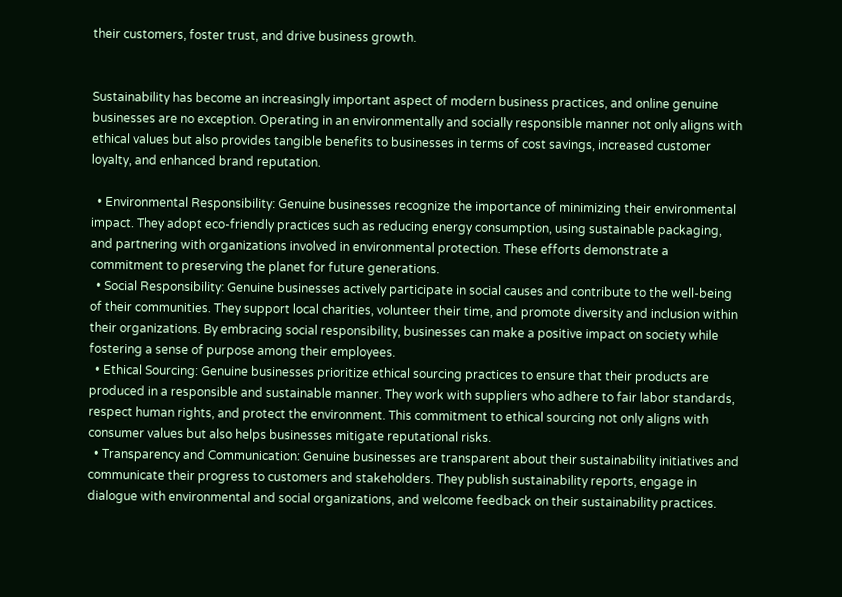their customers, foster trust, and drive business growth.


Sustainability has become an increasingly important aspect of modern business practices, and online genuine businesses are no exception. Operating in an environmentally and socially responsible manner not only aligns with ethical values but also provides tangible benefits to businesses in terms of cost savings, increased customer loyalty, and enhanced brand reputation.

  • Environmental Responsibility: Genuine businesses recognize the importance of minimizing their environmental impact. They adopt eco-friendly practices such as reducing energy consumption, using sustainable packaging, and partnering with organizations involved in environmental protection. These efforts demonstrate a commitment to preserving the planet for future generations.
  • Social Responsibility: Genuine businesses actively participate in social causes and contribute to the well-being of their communities. They support local charities, volunteer their time, and promote diversity and inclusion within their organizations. By embracing social responsibility, businesses can make a positive impact on society while fostering a sense of purpose among their employees.
  • Ethical Sourcing: Genuine businesses prioritize ethical sourcing practices to ensure that their products are produced in a responsible and sustainable manner. They work with suppliers who adhere to fair labor standards, respect human rights, and protect the environment. This commitment to ethical sourcing not only aligns with consumer values but also helps businesses mitigate reputational risks.
  • Transparency and Communication: Genuine businesses are transparent about their sustainability initiatives and communicate their progress to customers and stakeholders. They publish sustainability reports, engage in dialogue with environmental and social organizations, and welcome feedback on their sustainability practices.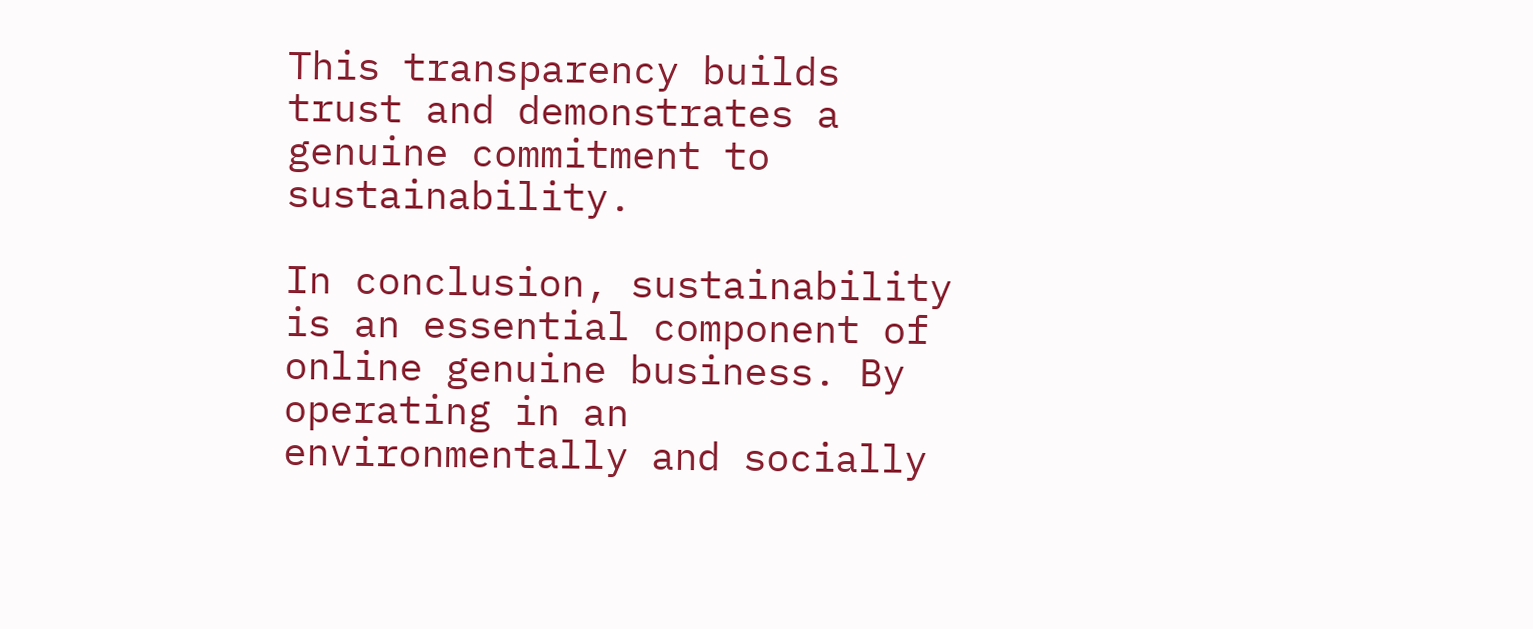This transparency builds trust and demonstrates a genuine commitment to sustainability.

In conclusion, sustainability is an essential component of online genuine business. By operating in an environmentally and socially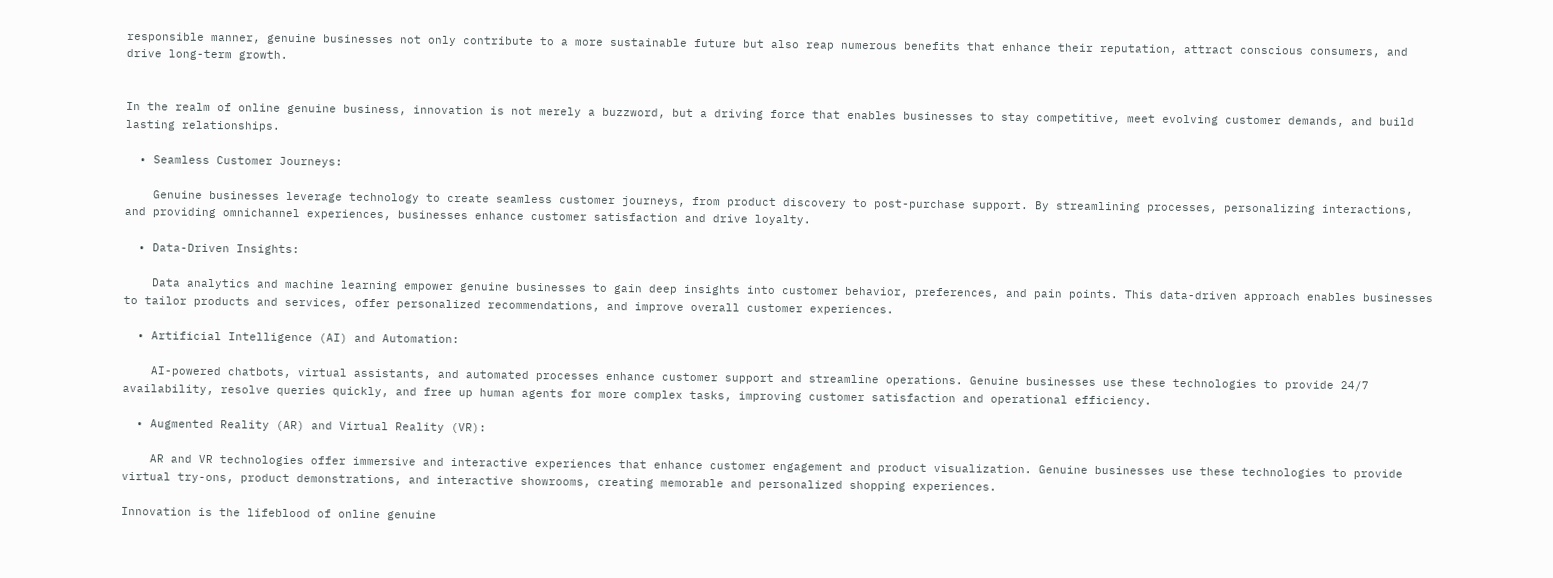responsible manner, genuine businesses not only contribute to a more sustainable future but also reap numerous benefits that enhance their reputation, attract conscious consumers, and drive long-term growth.


In the realm of online genuine business, innovation is not merely a buzzword, but a driving force that enables businesses to stay competitive, meet evolving customer demands, and build lasting relationships.

  • Seamless Customer Journeys:

    Genuine businesses leverage technology to create seamless customer journeys, from product discovery to post-purchase support. By streamlining processes, personalizing interactions, and providing omnichannel experiences, businesses enhance customer satisfaction and drive loyalty.

  • Data-Driven Insights:

    Data analytics and machine learning empower genuine businesses to gain deep insights into customer behavior, preferences, and pain points. This data-driven approach enables businesses to tailor products and services, offer personalized recommendations, and improve overall customer experiences.

  • Artificial Intelligence (AI) and Automation:

    AI-powered chatbots, virtual assistants, and automated processes enhance customer support and streamline operations. Genuine businesses use these technologies to provide 24/7 availability, resolve queries quickly, and free up human agents for more complex tasks, improving customer satisfaction and operational efficiency.

  • Augmented Reality (AR) and Virtual Reality (VR):

    AR and VR technologies offer immersive and interactive experiences that enhance customer engagement and product visualization. Genuine businesses use these technologies to provide virtual try-ons, product demonstrations, and interactive showrooms, creating memorable and personalized shopping experiences.

Innovation is the lifeblood of online genuine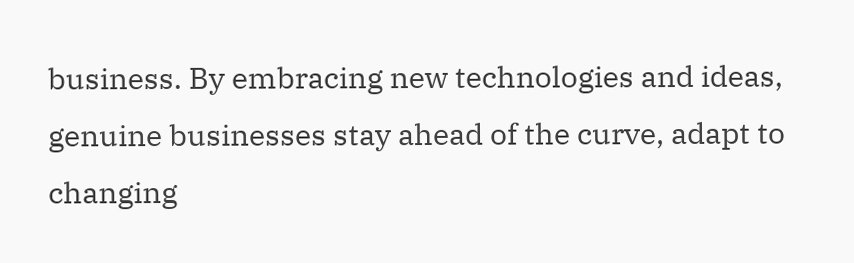business. By embracing new technologies and ideas, genuine businesses stay ahead of the curve, adapt to changing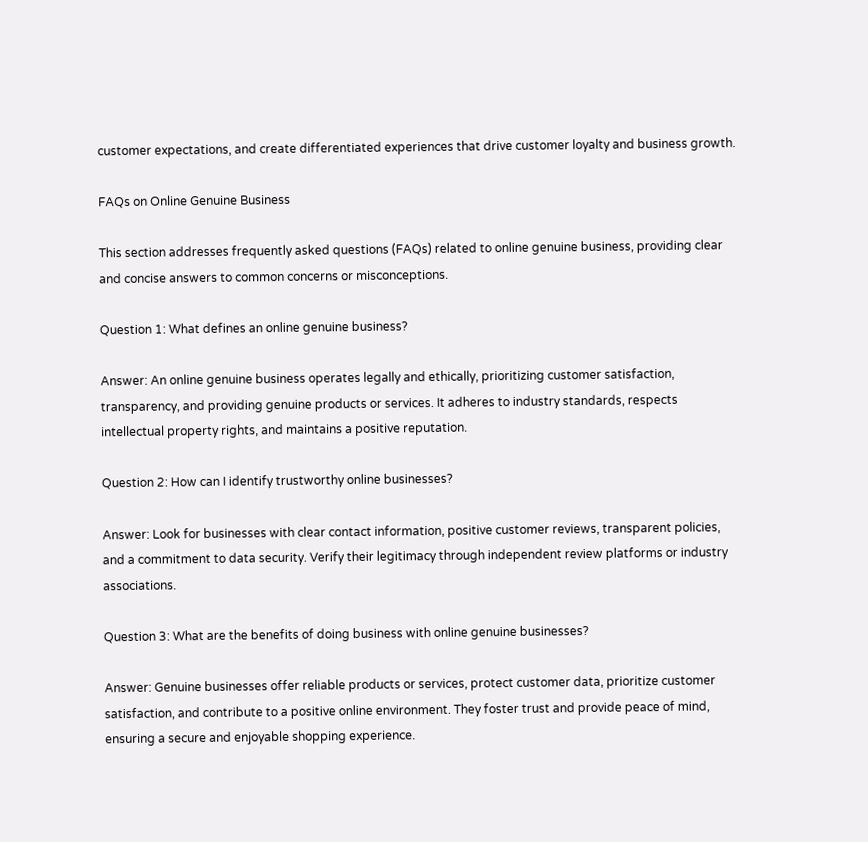customer expectations, and create differentiated experiences that drive customer loyalty and business growth.

FAQs on Online Genuine Business

This section addresses frequently asked questions (FAQs) related to online genuine business, providing clear and concise answers to common concerns or misconceptions.

Question 1: What defines an online genuine business?

Answer: An online genuine business operates legally and ethically, prioritizing customer satisfaction, transparency, and providing genuine products or services. It adheres to industry standards, respects intellectual property rights, and maintains a positive reputation.

Question 2: How can I identify trustworthy online businesses?

Answer: Look for businesses with clear contact information, positive customer reviews, transparent policies, and a commitment to data security. Verify their legitimacy through independent review platforms or industry associations.

Question 3: What are the benefits of doing business with online genuine businesses?

Answer: Genuine businesses offer reliable products or services, protect customer data, prioritize customer satisfaction, and contribute to a positive online environment. They foster trust and provide peace of mind, ensuring a secure and enjoyable shopping experience.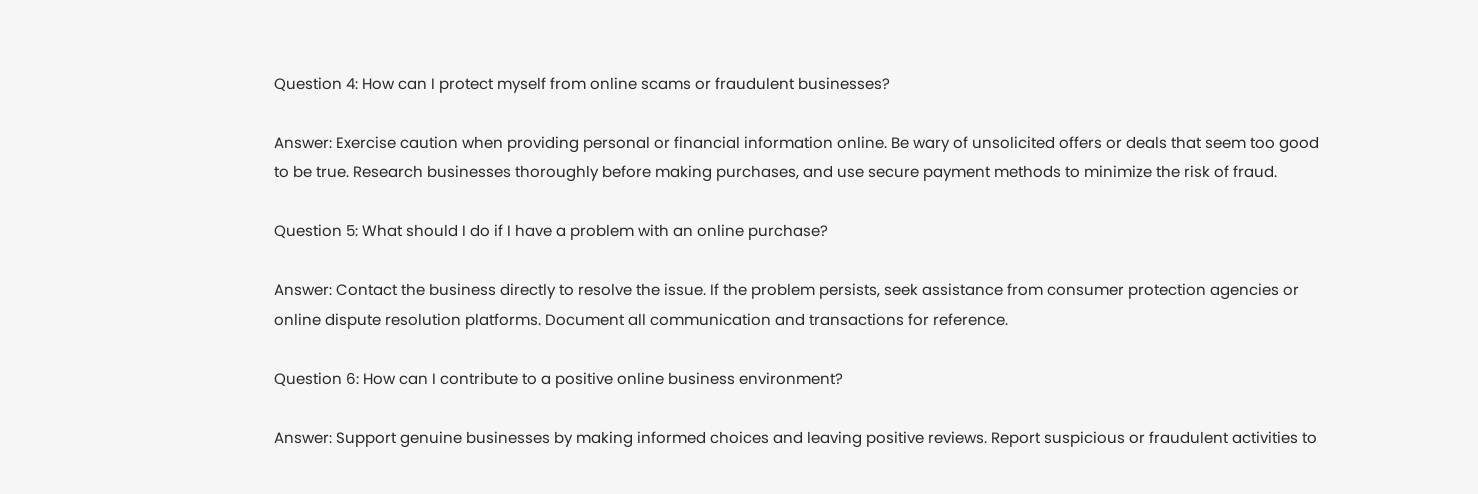Question 4: How can I protect myself from online scams or fraudulent businesses?

Answer: Exercise caution when providing personal or financial information online. Be wary of unsolicited offers or deals that seem too good to be true. Research businesses thoroughly before making purchases, and use secure payment methods to minimize the risk of fraud.

Question 5: What should I do if I have a problem with an online purchase?

Answer: Contact the business directly to resolve the issue. If the problem persists, seek assistance from consumer protection agencies or online dispute resolution platforms. Document all communication and transactions for reference.

Question 6: How can I contribute to a positive online business environment?

Answer: Support genuine businesses by making informed choices and leaving positive reviews. Report suspicious or fraudulent activities to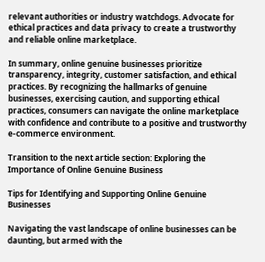relevant authorities or industry watchdogs. Advocate for ethical practices and data privacy to create a trustworthy and reliable online marketplace.

In summary, online genuine businesses prioritize transparency, integrity, customer satisfaction, and ethical practices. By recognizing the hallmarks of genuine businesses, exercising caution, and supporting ethical practices, consumers can navigate the online marketplace with confidence and contribute to a positive and trustworthy e-commerce environment.

Transition to the next article section: Exploring the Importance of Online Genuine Business

Tips for Identifying and Supporting Online Genuine Businesses

Navigating the vast landscape of online businesses can be daunting, but armed with the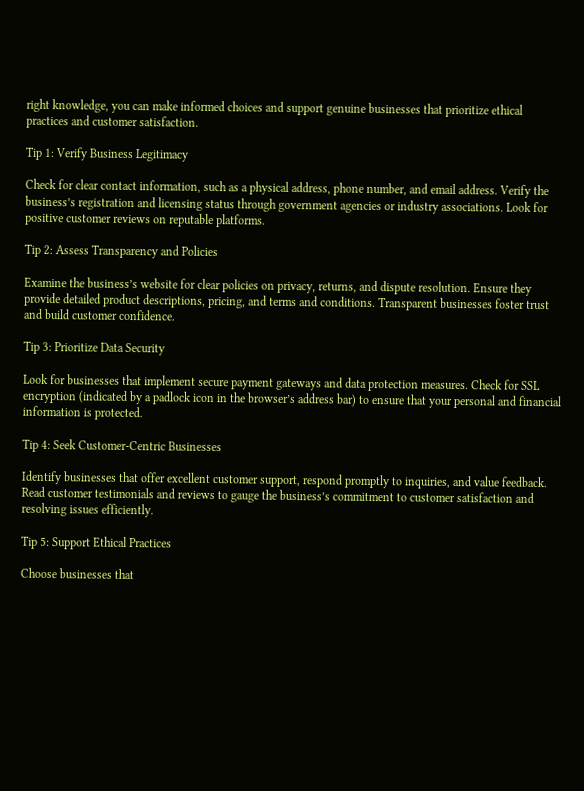right knowledge, you can make informed choices and support genuine businesses that prioritize ethical practices and customer satisfaction.

Tip 1: Verify Business Legitimacy

Check for clear contact information, such as a physical address, phone number, and email address. Verify the business’s registration and licensing status through government agencies or industry associations. Look for positive customer reviews on reputable platforms.

Tip 2: Assess Transparency and Policies

Examine the business’s website for clear policies on privacy, returns, and dispute resolution. Ensure they provide detailed product descriptions, pricing, and terms and conditions. Transparent businesses foster trust and build customer confidence.

Tip 3: Prioritize Data Security

Look for businesses that implement secure payment gateways and data protection measures. Check for SSL encryption (indicated by a padlock icon in the browser’s address bar) to ensure that your personal and financial information is protected.

Tip 4: Seek Customer-Centric Businesses

Identify businesses that offer excellent customer support, respond promptly to inquiries, and value feedback. Read customer testimonials and reviews to gauge the business’s commitment to customer satisfaction and resolving issues efficiently.

Tip 5: Support Ethical Practices

Choose businesses that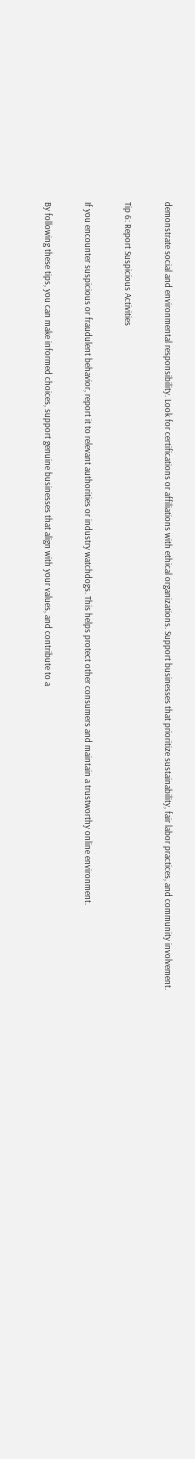demonstrate social and environmental responsibility. Look for certifications or affiliations with ethical organizations. Support businesses that prioritize sustainability, fair labor practices, and community involvement.

Tip 6: Report Suspicious Activities

If you encounter suspicious or fraudulent behavior, report it to relevant authorities or industry watchdogs. This helps protect other consumers and maintain a trustworthy online environment.

By following these tips, you can make informed choices, support genuine businesses that align with your values, and contribute to a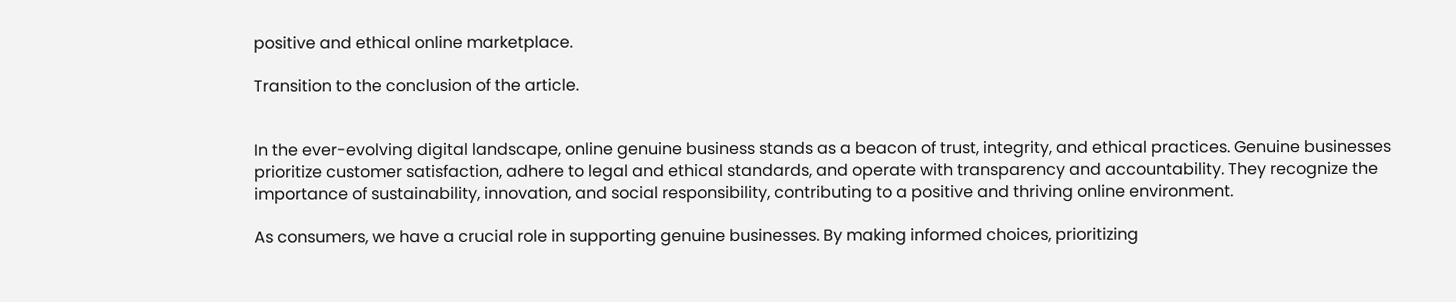positive and ethical online marketplace.

Transition to the conclusion of the article.


In the ever-evolving digital landscape, online genuine business stands as a beacon of trust, integrity, and ethical practices. Genuine businesses prioritize customer satisfaction, adhere to legal and ethical standards, and operate with transparency and accountability. They recognize the importance of sustainability, innovation, and social responsibility, contributing to a positive and thriving online environment.

As consumers, we have a crucial role in supporting genuine businesses. By making informed choices, prioritizing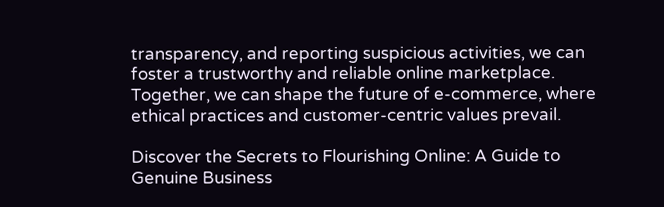transparency, and reporting suspicious activities, we can foster a trustworthy and reliable online marketplace. Together, we can shape the future of e-commerce, where ethical practices and customer-centric values prevail.

Discover the Secrets to Flourishing Online: A Guide to Genuine Business